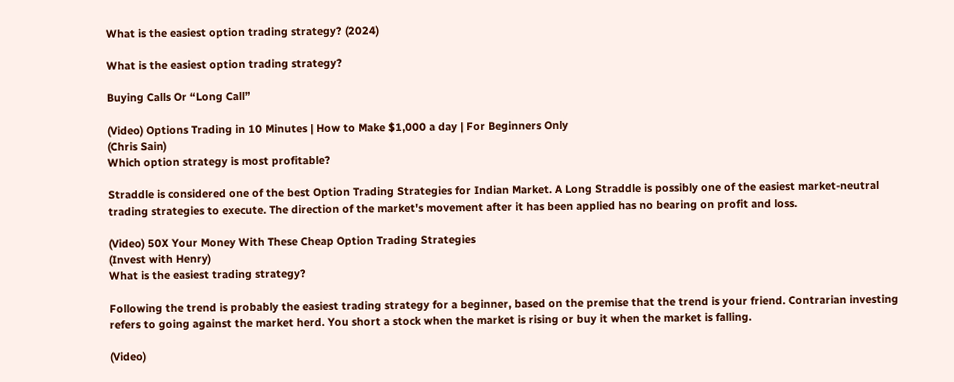What is the easiest option trading strategy? (2024)

What is the easiest option trading strategy?

Buying Calls Or “Long Call”

(Video) Options Trading in 10 Minutes | How to Make $1,000 a day | For Beginners Only
(Chris Sain)
Which option strategy is most profitable?

Straddle is considered one of the best Option Trading Strategies for Indian Market. A Long Straddle is possibly one of the easiest market-neutral trading strategies to execute. The direction of the market's movement after it has been applied has no bearing on profit and loss.

(Video) 50X Your Money With These Cheap Option Trading Strategies
(Invest with Henry)
What is the easiest trading strategy?

Following the trend is probably the easiest trading strategy for a beginner, based on the premise that the trend is your friend. Contrarian investing refers to going against the market herd. You short a stock when the market is rising or buy it when the market is falling.

(Video)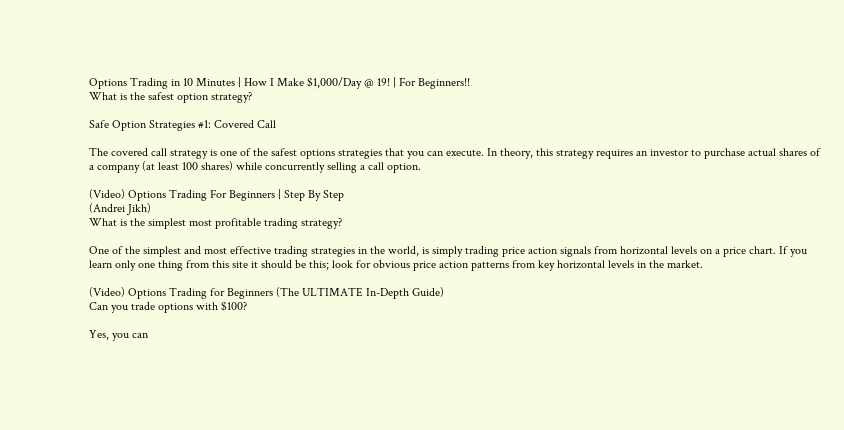Options Trading in 10 Minutes | How I Make $1,000/Day @ 19! | For Beginners!!
What is the safest option strategy?

Safe Option Strategies #1: Covered Call

The covered call strategy is one of the safest options strategies that you can execute. In theory, this strategy requires an investor to purchase actual shares of a company (at least 100 shares) while concurrently selling a call option.

(Video) Options Trading For Beginners | Step By Step
(Andrei Jikh)
What is the simplest most profitable trading strategy?

One of the simplest and most effective trading strategies in the world, is simply trading price action signals from horizontal levels on a price chart. If you learn only one thing from this site it should be this; look for obvious price action patterns from key horizontal levels in the market.

(Video) Options Trading for Beginners (The ULTIMATE In-Depth Guide)
Can you trade options with $100?

Yes, you can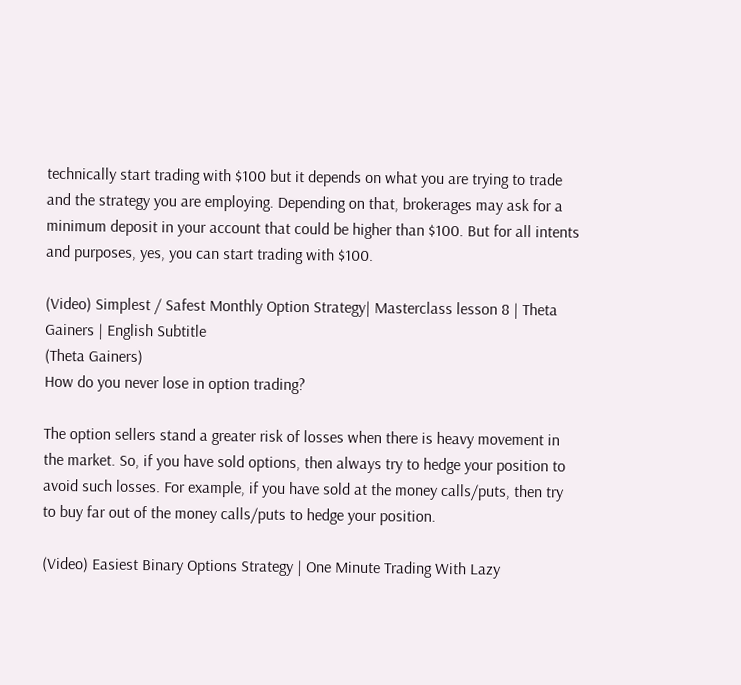technically start trading with $100 but it depends on what you are trying to trade and the strategy you are employing. Depending on that, brokerages may ask for a minimum deposit in your account that could be higher than $100. But for all intents and purposes, yes, you can start trading with $100.

(Video) Simplest / Safest Monthly Option Strategy| Masterclass lesson 8 | Theta Gainers | English Subtitle
(Theta Gainers)
How do you never lose in option trading?

The option sellers stand a greater risk of losses when there is heavy movement in the market. So, if you have sold options, then always try to hedge your position to avoid such losses. For example, if you have sold at the money calls/puts, then try to buy far out of the money calls/puts to hedge your position.

(Video) Easiest Binary Options Strategy | One Minute Trading With Lazy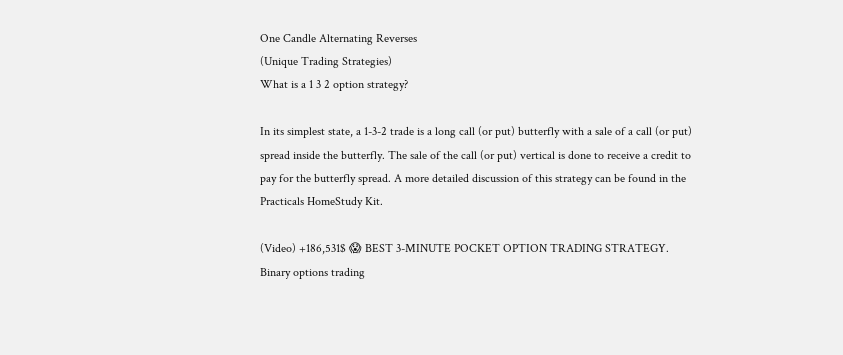One Candle Alternating Reverses
(Unique Trading Strategies)
What is a 1 3 2 option strategy?

In its simplest state, a 1-3-2 trade is a long call (or put) butterfly with a sale of a call (or put) spread inside the butterfly. The sale of the call (or put) vertical is done to receive a credit to pay for the butterfly spread. A more detailed discussion of this strategy can be found in the Practicals HomeStudy Kit.

(Video) +186,531$ 😱 BEST 3-MINUTE POCKET OPTION TRADING STRATEGY. Binary options trading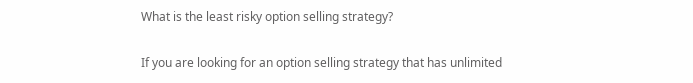What is the least risky option selling strategy?

If you are looking for an option selling strategy that has unlimited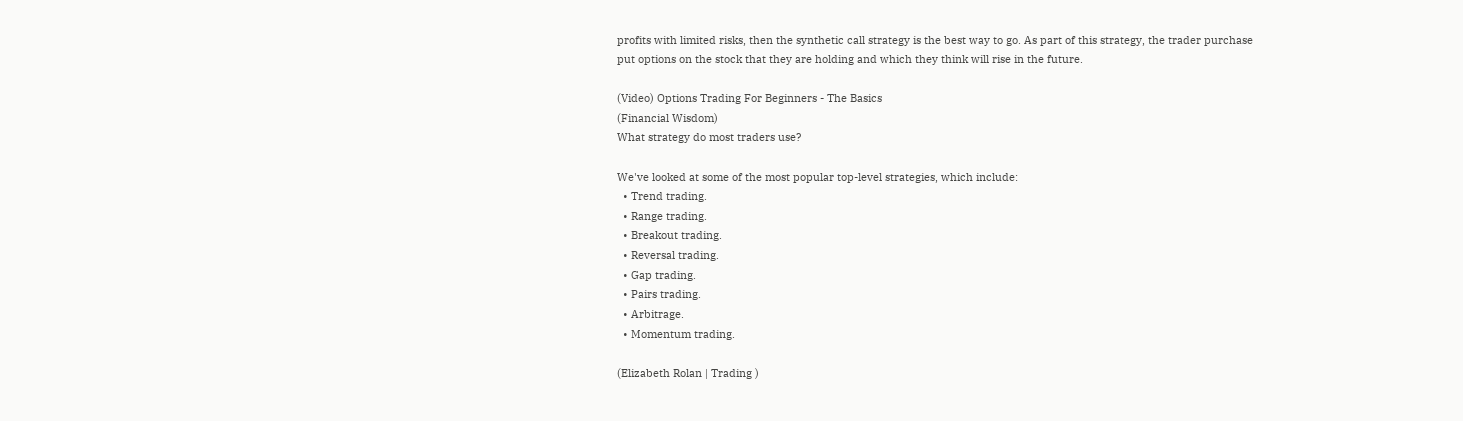profits with limited risks, then the synthetic call strategy is the best way to go. As part of this strategy, the trader purchase put options on the stock that they are holding and which they think will rise in the future.

(Video) Options Trading For Beginners - The Basics
(Financial Wisdom)
What strategy do most traders use?

We've looked at some of the most popular top-level strategies, which include:
  • Trend trading.
  • Range trading.
  • Breakout trading.
  • Reversal trading.
  • Gap trading.
  • Pairs trading.
  • Arbitrage.
  • Momentum trading.

(Elizabeth Rolan | Trading )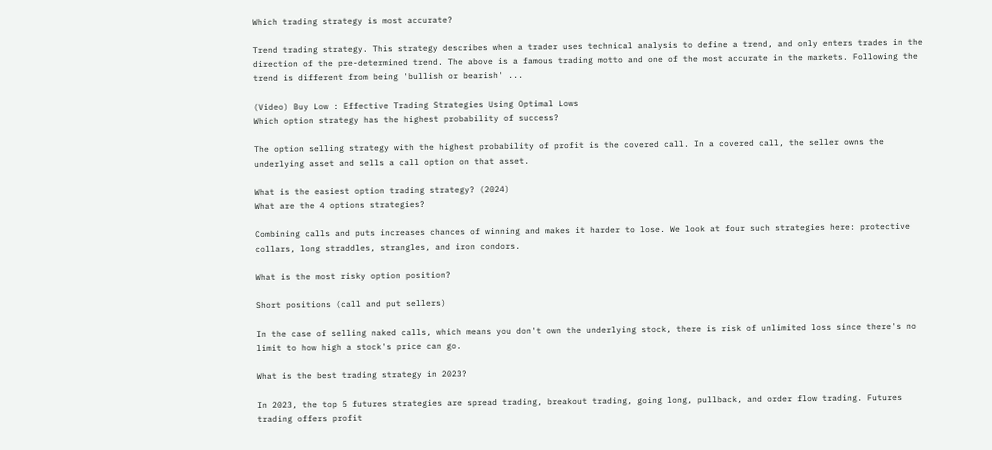Which trading strategy is most accurate?

Trend trading strategy. This strategy describes when a trader uses technical analysis to define a trend, and only enters trades in the direction of the pre-determined trend. The above is a famous trading motto and one of the most accurate in the markets. Following the trend is different from being 'bullish or bearish' ...

(Video) Buy Low : Effective Trading Strategies Using Optimal Lows
Which option strategy has the highest probability of success?

The option selling strategy with the highest probability of profit is the covered call. In a covered call, the seller owns the underlying asset and sells a call option on that asset.

What is the easiest option trading strategy? (2024)
What are the 4 options strategies?

Combining calls and puts increases chances of winning and makes it harder to lose. We look at four such strategies here: protective collars, long straddles, strangles, and iron condors.

What is the most risky option position?

Short positions (call and put sellers)

In the case of selling naked calls, which means you don't own the underlying stock, there is risk of unlimited loss since there's no limit to how high a stock's price can go.

What is the best trading strategy in 2023?

In 2023, the top 5 futures strategies are spread trading, breakout trading, going long, pullback, and order flow trading. Futures trading offers profit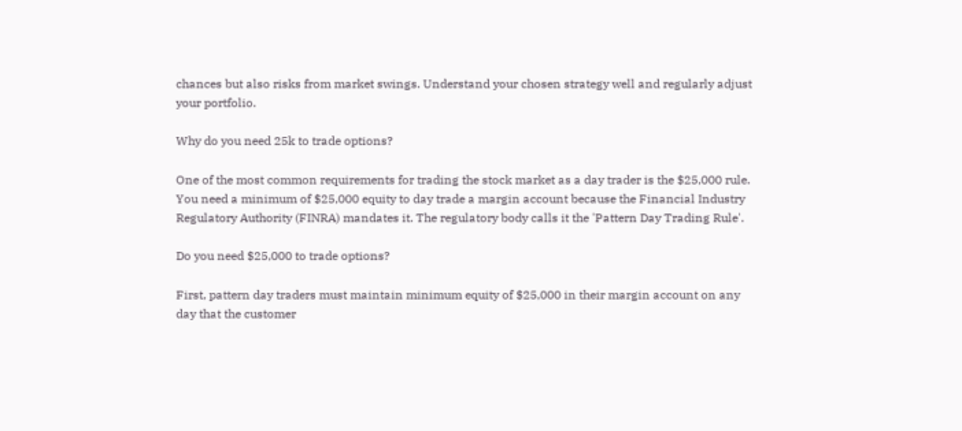chances but also risks from market swings. Understand your chosen strategy well and regularly adjust your portfolio.

Why do you need 25k to trade options?

One of the most common requirements for trading the stock market as a day trader is the $25,000 rule. You need a minimum of $25,000 equity to day trade a margin account because the Financial Industry Regulatory Authority (FINRA) mandates it. The regulatory body calls it the 'Pattern Day Trading Rule'.

Do you need $25,000 to trade options?

First, pattern day traders must maintain minimum equity of $25,000 in their margin account on any day that the customer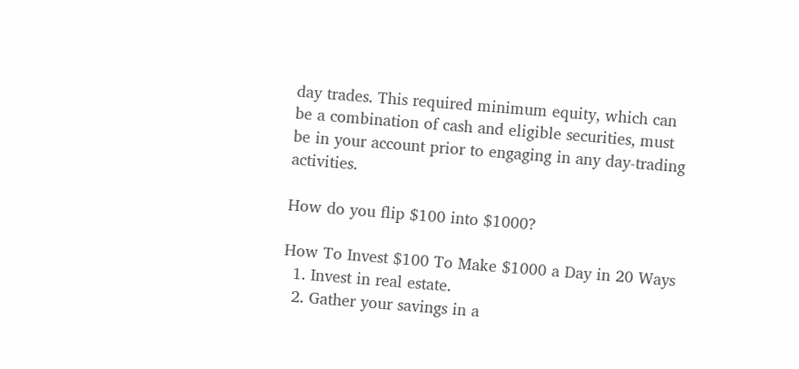day trades. This required minimum equity, which can be a combination of cash and eligible securities, must be in your account prior to engaging in any day-trading activities.

How do you flip $100 into $1000?

How To Invest $100 To Make $1000 a Day in 20 Ways
  1. Invest in real estate.
  2. Gather your savings in a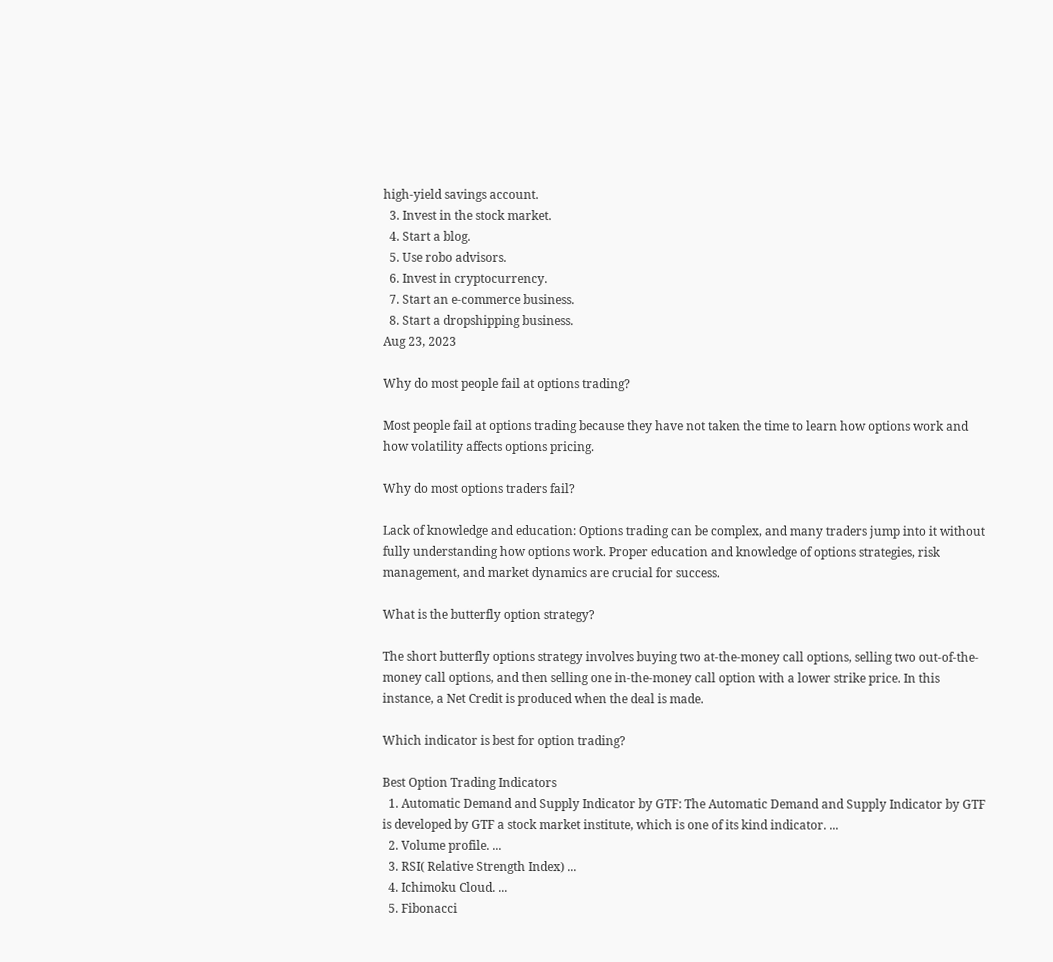high-yield savings account.
  3. Invest in the stock market.
  4. Start a blog.
  5. Use robo advisors.
  6. Invest in cryptocurrency.
  7. Start an e-commerce business.
  8. Start a dropshipping business.
Aug 23, 2023

Why do most people fail at options trading?

Most people fail at options trading because they have not taken the time to learn how options work and how volatility affects options pricing.

Why do most options traders fail?

Lack of knowledge and education: Options trading can be complex, and many traders jump into it without fully understanding how options work. Proper education and knowledge of options strategies, risk management, and market dynamics are crucial for success.

What is the butterfly option strategy?

The short butterfly options strategy involves buying two at-the-money call options, selling two out-of-the-money call options, and then selling one in-the-money call option with a lower strike price. In this instance, a Net Credit is produced when the deal is made.

Which indicator is best for option trading?

Best Option Trading Indicators
  1. Automatic Demand and Supply Indicator by GTF: The Automatic Demand and Supply Indicator by GTF is developed by GTF a stock market institute, which is one of its kind indicator. ...
  2. Volume profile. ...
  3. RSI( Relative Strength Index) ...
  4. Ichimoku Cloud. ...
  5. Fibonacci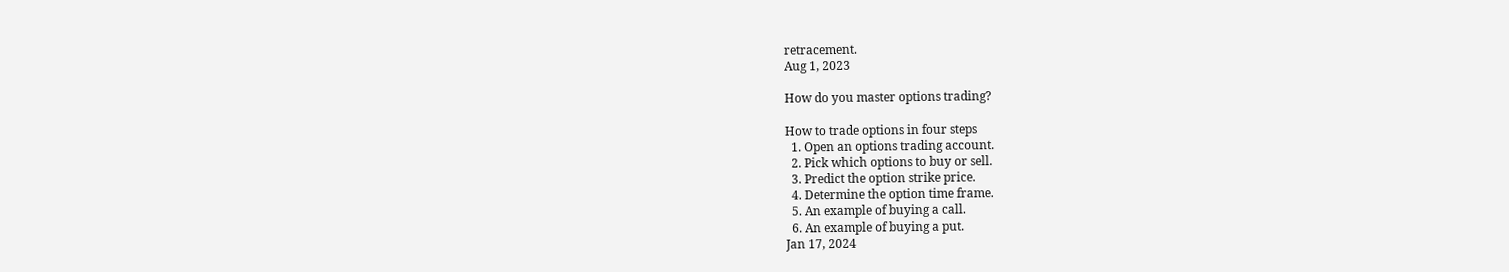retracement.
Aug 1, 2023

How do you master options trading?

How to trade options in four steps
  1. Open an options trading account.
  2. Pick which options to buy or sell.
  3. Predict the option strike price.
  4. Determine the option time frame.
  5. An example of buying a call.
  6. An example of buying a put.
Jan 17, 2024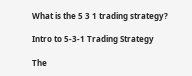What is the 5 3 1 trading strategy?

Intro to 5-3-1 Trading Strategy

The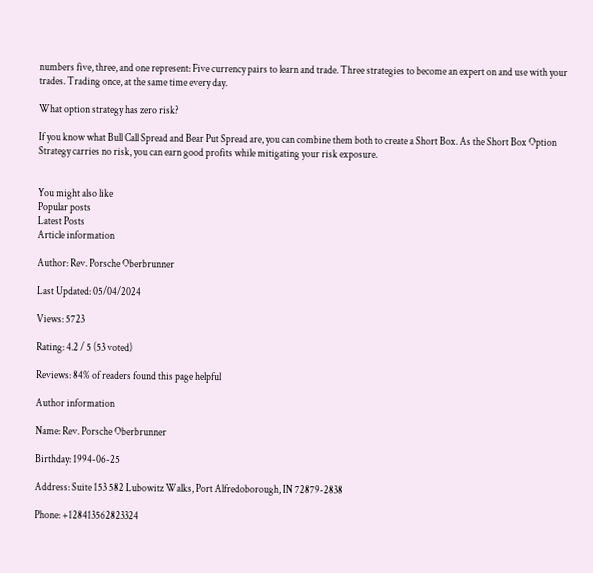numbers five, three, and one represent: Five currency pairs to learn and trade. Three strategies to become an expert on and use with your trades. Trading once, at the same time every day.

What option strategy has zero risk?

If you know what Bull Call Spread and Bear Put Spread are, you can combine them both to create a Short Box. As the Short Box Option Strategy carries no risk, you can earn good profits while mitigating your risk exposure.


You might also like
Popular posts
Latest Posts
Article information

Author: Rev. Porsche Oberbrunner

Last Updated: 05/04/2024

Views: 5723

Rating: 4.2 / 5 (53 voted)

Reviews: 84% of readers found this page helpful

Author information

Name: Rev. Porsche Oberbrunner

Birthday: 1994-06-25

Address: Suite 153 582 Lubowitz Walks, Port Alfredoborough, IN 72879-2838

Phone: +128413562823324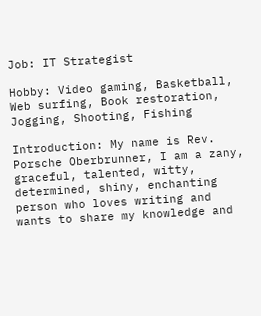Job: IT Strategist

Hobby: Video gaming, Basketball, Web surfing, Book restoration, Jogging, Shooting, Fishing

Introduction: My name is Rev. Porsche Oberbrunner, I am a zany, graceful, talented, witty, determined, shiny, enchanting person who loves writing and wants to share my knowledge and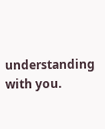understanding with you.